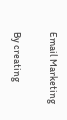Email Marketing

By creating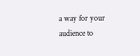a way for your audience to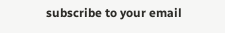subscribe to your email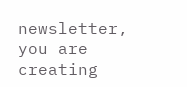newsletter, you are creating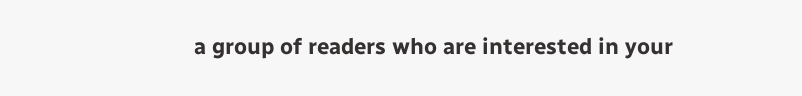a group of readers who are interested in your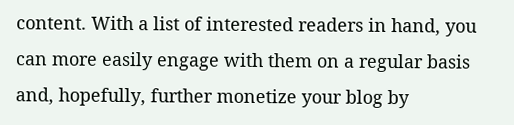content. With a list of interested readers in hand, you can more easily engage with them on a regular basis and, hopefully, further monetize your blog by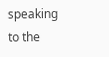speaking to the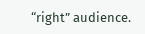“right” audience.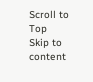Scroll to Top Skip to content